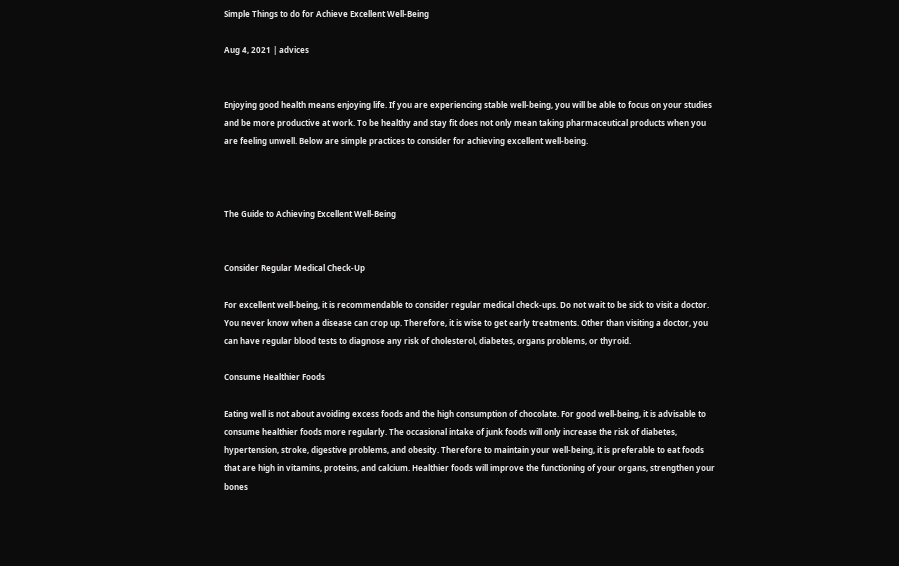Simple Things to do for Achieve Excellent Well-Being

Aug 4, 2021 | advices


Enjoying good health means enjoying life. If you are experiencing stable well-being, you will be able to focus on your studies and be more productive at work. To be healthy and stay fit does not only mean taking pharmaceutical products when you are feeling unwell. Below are simple practices to consider for achieving excellent well-being.



The Guide to Achieving Excellent Well-Being


Consider Regular Medical Check-Up

For excellent well-being, it is recommendable to consider regular medical check-ups. Do not wait to be sick to visit a doctor. You never know when a disease can crop up. Therefore, it is wise to get early treatments. Other than visiting a doctor, you can have regular blood tests to diagnose any risk of cholesterol, diabetes, organs problems, or thyroid.

Consume Healthier Foods

Eating well is not about avoiding excess foods and the high consumption of chocolate. For good well-being, it is advisable to consume healthier foods more regularly. The occasional intake of junk foods will only increase the risk of diabetes, hypertension, stroke, digestive problems, and obesity. Therefore to maintain your well-being, it is preferable to eat foods that are high in vitamins, proteins, and calcium. Healthier foods will improve the functioning of your organs, strengthen your bones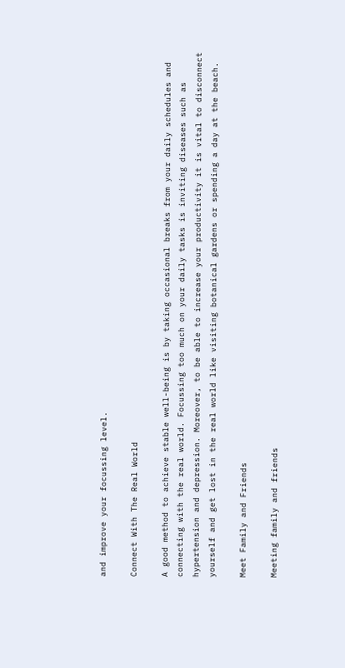and improve your focussing level.

Connect With The Real World

A good method to achieve stable well-being is by taking occasional breaks from your daily schedules and connecting with the real world. Focussing too much on your daily tasks is inviting diseases such as hypertension and depression. Moreover, to be able to increase your productivity it is vital to disconnect yourself and get lost in the real world like visiting botanical gardens or spending a day at the beach.

Meet Family and Friends

Meeting family and friends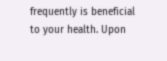frequently is beneficial to your health. Upon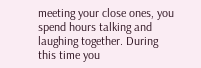meeting your close ones, you spend hours talking and laughing together. During this time you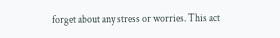forget about any stress or worries. This act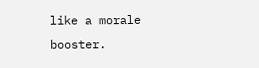like a morale booster.